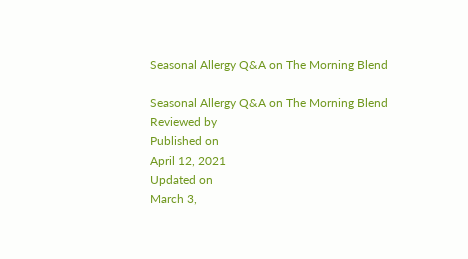Seasonal Allergy Q&A on The Morning Blend

Seasonal Allergy Q&A on The Morning Blend
Reviewed by
Published on
April 12, 2021
Updated on
March 3,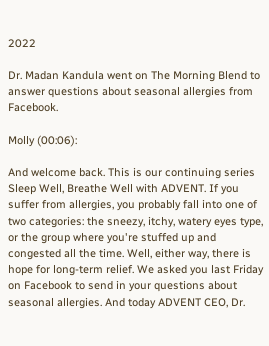2022

Dr. Madan Kandula went on The Morning Blend to answer questions about seasonal allergies from Facebook.

Molly (00:06):

And welcome back. This is our continuing series Sleep Well, Breathe Well with ADVENT. If you suffer from allergies, you probably fall into one of two categories: the sneezy, itchy, watery eyes type, or the group where you're stuffed up and congested all the time. Well, either way, there is hope for long-term relief. We asked you last Friday on Facebook to send in your questions about seasonal allergies. And today ADVENT CEO, Dr.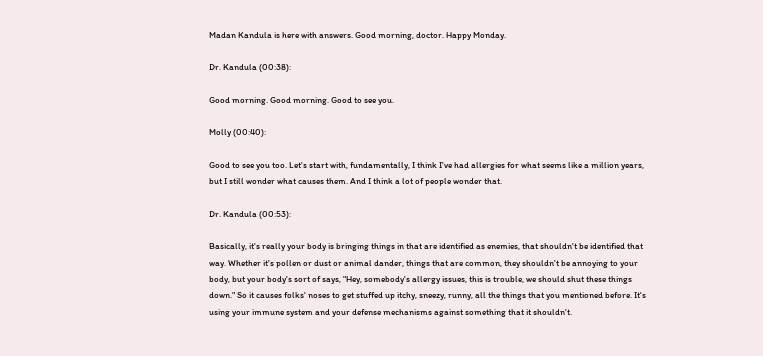Madan Kandula is here with answers. Good morning, doctor. Happy Monday.

Dr. Kandula (00:38):

Good morning. Good morning. Good to see you.

Molly (00:40):

Good to see you too. Let's start with, fundamentally, I think I've had allergies for what seems like a million years, but I still wonder what causes them. And I think a lot of people wonder that.

Dr. Kandula (00:53):

Basically, it's really your body is bringing things in that are identified as enemies, that shouldn't be identified that way. Whether it's pollen or dust or animal dander, things that are common, they shouldn't be annoying to your body, but your body's sort of says, "Hey, somebody's allergy issues, this is trouble, we should shut these things down." So it causes folks' noses to get stuffed up itchy, sneezy, runny, all the things that you mentioned before. It's using your immune system and your defense mechanisms against something that it shouldn't.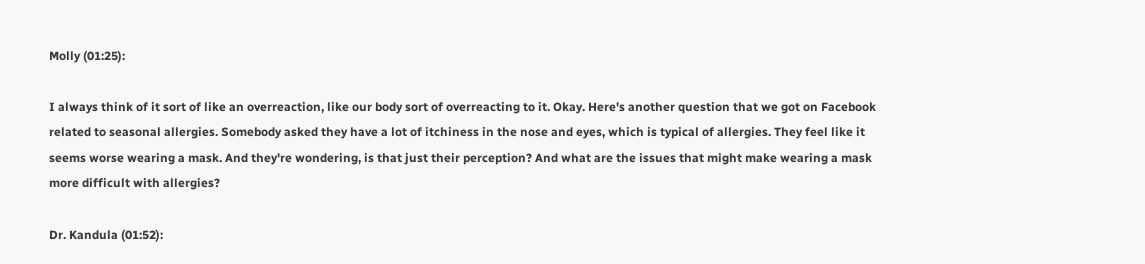Molly (01:25):

I always think of it sort of like an overreaction, like our body sort of overreacting to it. Okay. Here's another question that we got on Facebook related to seasonal allergies. Somebody asked they have a lot of itchiness in the nose and eyes, which is typical of allergies. They feel like it seems worse wearing a mask. And they're wondering, is that just their perception? And what are the issues that might make wearing a mask more difficult with allergies?

Dr. Kandula (01:52):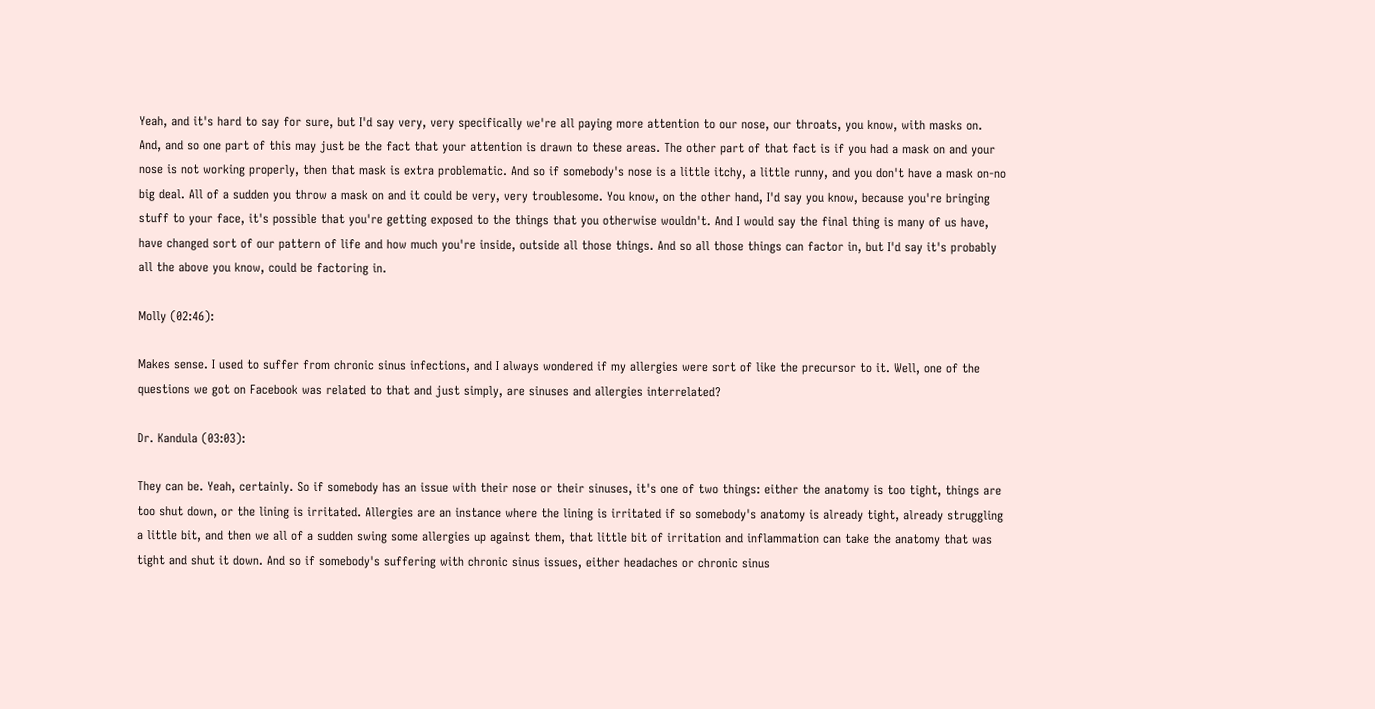Yeah, and it's hard to say for sure, but I'd say very, very specifically we're all paying more attention to our nose, our throats, you know, with masks on. And, and so one part of this may just be the fact that your attention is drawn to these areas. The other part of that fact is if you had a mask on and your nose is not working properly, then that mask is extra problematic. And so if somebody's nose is a little itchy, a little runny, and you don't have a mask on-no big deal. All of a sudden you throw a mask on and it could be very, very troublesome. You know, on the other hand, I'd say you know, because you're bringing stuff to your face, it's possible that you're getting exposed to the things that you otherwise wouldn't. And I would say the final thing is many of us have, have changed sort of our pattern of life and how much you're inside, outside all those things. And so all those things can factor in, but I'd say it's probably all the above you know, could be factoring in.

Molly (02:46):

Makes sense. I used to suffer from chronic sinus infections, and I always wondered if my allergies were sort of like the precursor to it. Well, one of the questions we got on Facebook was related to that and just simply, are sinuses and allergies interrelated?

Dr. Kandula (03:03):

They can be. Yeah, certainly. So if somebody has an issue with their nose or their sinuses, it's one of two things: either the anatomy is too tight, things are too shut down, or the lining is irritated. Allergies are an instance where the lining is irritated if so somebody's anatomy is already tight, already struggling a little bit, and then we all of a sudden swing some allergies up against them, that little bit of irritation and inflammation can take the anatomy that was tight and shut it down. And so if somebody's suffering with chronic sinus issues, either headaches or chronic sinus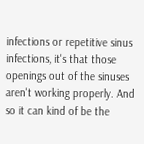infections or repetitive sinus infections, it's that those openings out of the sinuses aren't working properly. And so it can kind of be the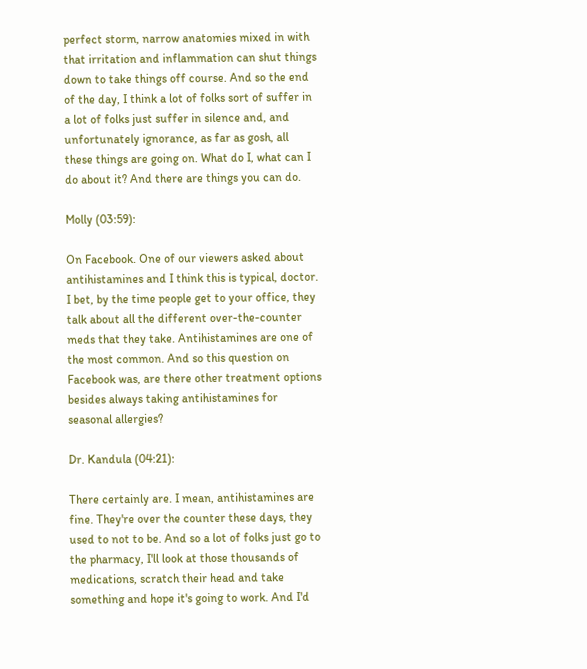perfect storm, narrow anatomies mixed in with that irritation and inflammation can shut things down to take things off course. And so the end of the day, I think a lot of folks sort of suffer in a lot of folks just suffer in silence and, and unfortunately ignorance, as far as gosh, all these things are going on. What do I, what can I do about it? And there are things you can do.

Molly (03:59):

On Facebook. One of our viewers asked about antihistamines and I think this is typical, doctor. I bet, by the time people get to your office, they talk about all the different over-the-counter meds that they take. Antihistamines are one of the most common. And so this question on Facebook was, are there other treatment options besides always taking antihistamines for seasonal allergies?

Dr. Kandula (04:21):

There certainly are. I mean, antihistamines are fine. They're over the counter these days, they used to not to be. And so a lot of folks just go to the pharmacy, I'll look at those thousands of medications, scratch their head and take something and hope it's going to work. And I'd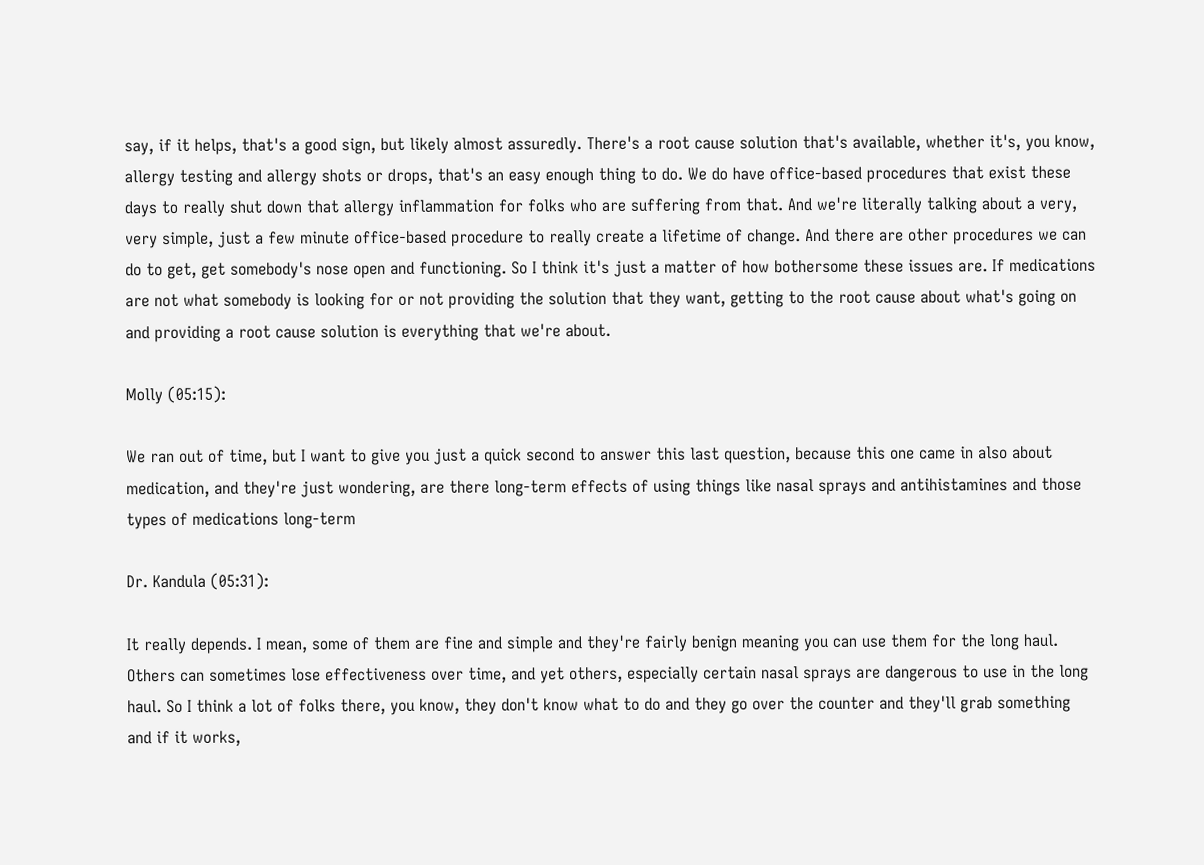say, if it helps, that's a good sign, but likely almost assuredly. There's a root cause solution that's available, whether it's, you know, allergy testing and allergy shots or drops, that's an easy enough thing to do. We do have office-based procedures that exist these days to really shut down that allergy inflammation for folks who are suffering from that. And we're literally talking about a very, very simple, just a few minute office-based procedure to really create a lifetime of change. And there are other procedures we can do to get, get somebody's nose open and functioning. So I think it's just a matter of how bothersome these issues are. If medications are not what somebody is looking for or not providing the solution that they want, getting to the root cause about what's going on and providing a root cause solution is everything that we're about.

Molly (05:15):

We ran out of time, but I want to give you just a quick second to answer this last question, because this one came in also about medication, and they're just wondering, are there long-term effects of using things like nasal sprays and antihistamines and those types of medications long-term

Dr. Kandula (05:31):

It really depends. I mean, some of them are fine and simple and they're fairly benign meaning you can use them for the long haul. Others can sometimes lose effectiveness over time, and yet others, especially certain nasal sprays are dangerous to use in the long haul. So I think a lot of folks there, you know, they don't know what to do and they go over the counter and they'll grab something and if it works,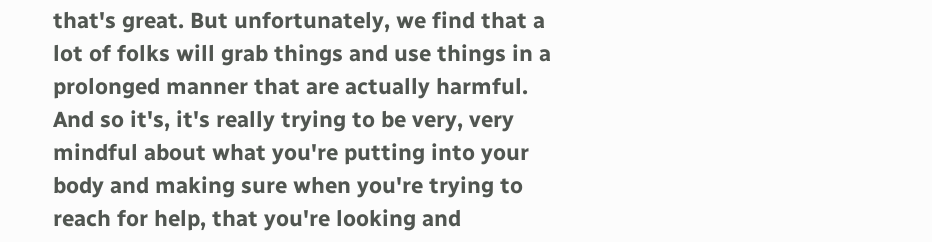that's great. But unfortunately, we find that a lot of folks will grab things and use things in a prolonged manner that are actually harmful. And so it's, it's really trying to be very, very mindful about what you're putting into your body and making sure when you're trying to reach for help, that you're looking and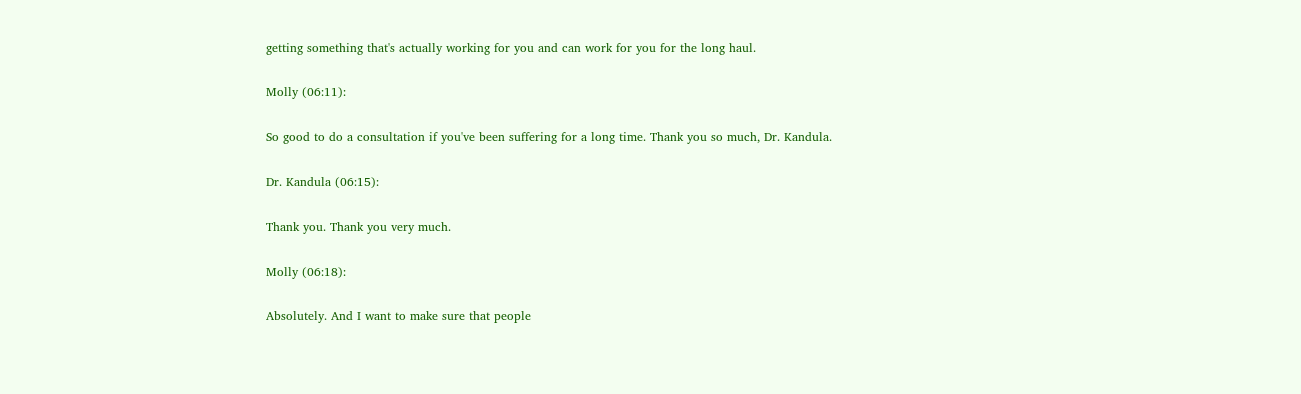getting something that's actually working for you and can work for you for the long haul.

Molly (06:11):

So good to do a consultation if you've been suffering for a long time. Thank you so much, Dr. Kandula.

Dr. Kandula (06:15):

Thank you. Thank you very much.

Molly (06:18):

Absolutely. And I want to make sure that people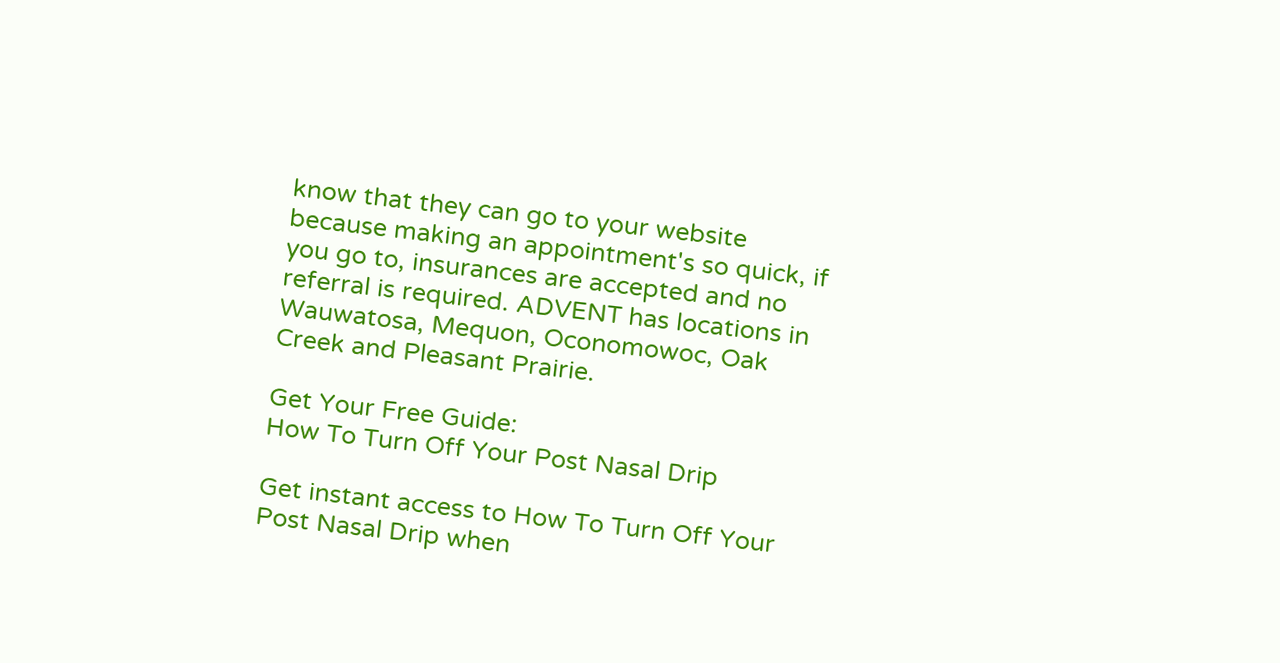know that they can go to your website because making an appointment's so quick, if you go to, insurances are accepted and no referral is required. ADVENT has locations in Wauwatosa, Mequon, Oconomowoc, Oak Creek and Pleasant Prairie.

Get Your Free Guide:
How To Turn Off Your Post Nasal Drip

Get instant access to How To Turn Off Your Post Nasal Drip when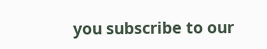you subscribe to our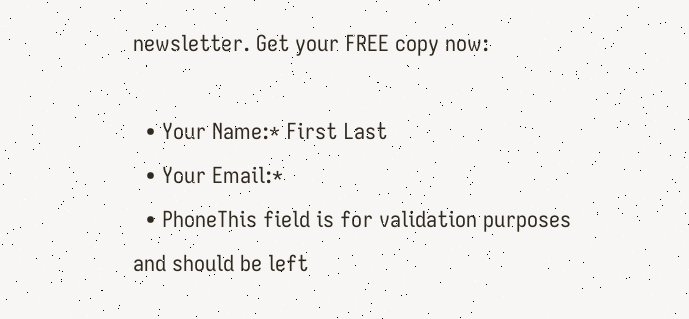newsletter. Get your FREE copy now:

  • Your Name:* First Last
  • Your Email:*
  • PhoneThis field is for validation purposes and should be left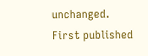unchanged.
First published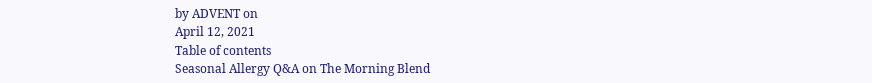by ADVENT on
April 12, 2021
Table of contents
Seasonal Allergy Q&A on The Morning Blend